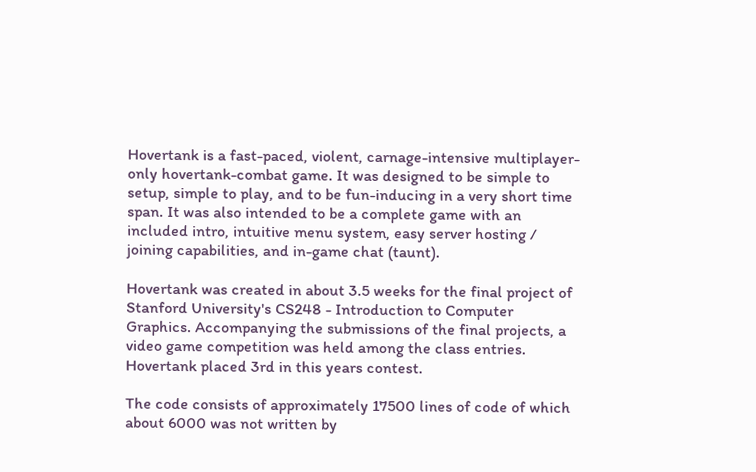Hovertank is a fast-paced, violent, carnage-intensive multiplayer-only hovertank-combat game. It was designed to be simple to setup, simple to play, and to be fun-inducing in a very short time span. It was also intended to be a complete game with an included intro, intuitive menu system, easy server hosting / joining capabilities, and in-game chat (taunt).

Hovertank was created in about 3.5 weeks for the final project of Stanford University's CS248 - Introduction to Computer Graphics. Accompanying the submissions of the final projects, a video game competition was held among the class entries. Hovertank placed 3rd in this years contest.

The code consists of approximately 17500 lines of code of which about 6000 was not written by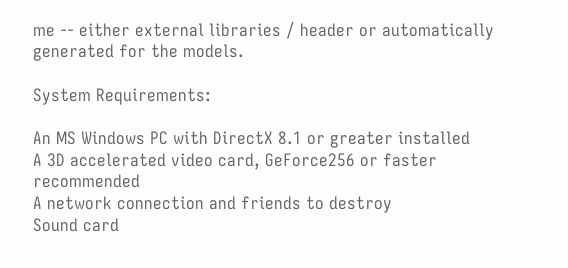me -- either external libraries / header or automatically generated for the models.

System Requirements:

An MS Windows PC with DirectX 8.1 or greater installed
A 3D accelerated video card, GeForce256 or faster recommended
A network connection and friends to destroy
Sound card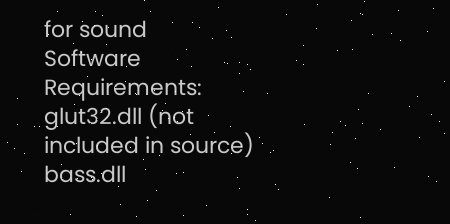for sound
Software Requirements:
glut32.dll (not included in source)
bass.dll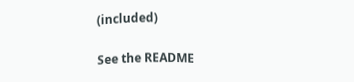(included)

See the README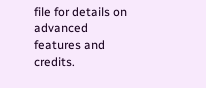file for details on advanced features and credits.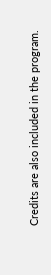Credits are also included in the program.